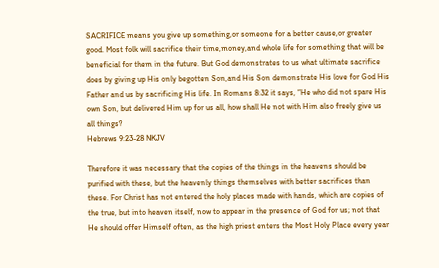SACRIFICE means you give up something,or someone for a better cause,or greater good. Most folk will sacrifice their time,money,and whole life for something that will be beneficial for them in the future. But God demonstrates to us what ultimate sacrifice does by giving up His only begotten Son,and His Son demonstrate His love for God His Father and us by sacrificing His life. In Romans 8:32 it says, “He who did not spare His own Son, but delivered Him up for us all, how shall He not with Him also freely give us all things?
Hebrews 9:23-28 NKJV

Therefore it was necessary that the copies of the things in the heavens should be purified with these, but the heavenly things themselves with better sacrifices than these. For Christ has not entered the holy places made with hands, which are copies of the true, but into heaven itself, now to appear in the presence of God for us; not that He should offer Himself often, as the high priest enters the Most Holy Place every year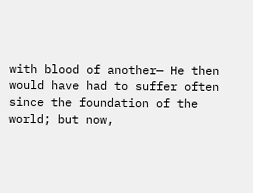with blood of another— He then would have had to suffer often since the foundation of the world; but now,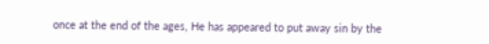once at the end of the ages, He has appeared to put away sin by the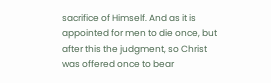sacrifice of Himself. And as it is appointed for men to die once, but after this the judgment, so Christ was offered once to bear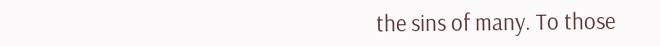the sins of many. To those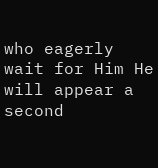who eagerly wait for Him He will appear a second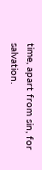time, apart from sin, for salvation.